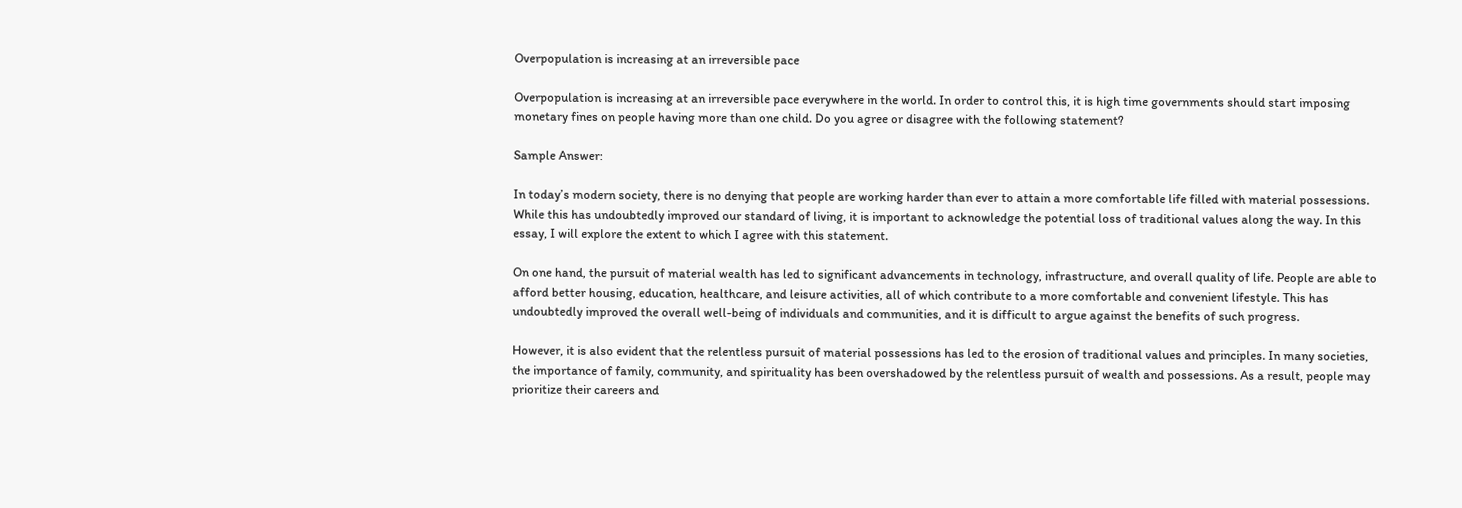Overpopulation is increasing at an irreversible pace

Overpopulation is increasing at an irreversible pace everywhere in the world. In order to control this, it is high time governments should start imposing monetary fines on people having more than one child. Do you agree or disagree with the following statement?

Sample Answer:

In today’s modern society, there is no denying that people are working harder than ever to attain a more comfortable life filled with material possessions. While this has undoubtedly improved our standard of living, it is important to acknowledge the potential loss of traditional values along the way. In this essay, I will explore the extent to which I agree with this statement.

On one hand, the pursuit of material wealth has led to significant advancements in technology, infrastructure, and overall quality of life. People are able to afford better housing, education, healthcare, and leisure activities, all of which contribute to a more comfortable and convenient lifestyle. This has undoubtedly improved the overall well-being of individuals and communities, and it is difficult to argue against the benefits of such progress.

However, it is also evident that the relentless pursuit of material possessions has led to the erosion of traditional values and principles. In many societies, the importance of family, community, and spirituality has been overshadowed by the relentless pursuit of wealth and possessions. As a result, people may prioritize their careers and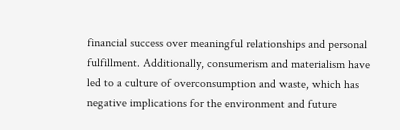financial success over meaningful relationships and personal fulfillment. Additionally, consumerism and materialism have led to a culture of overconsumption and waste, which has negative implications for the environment and future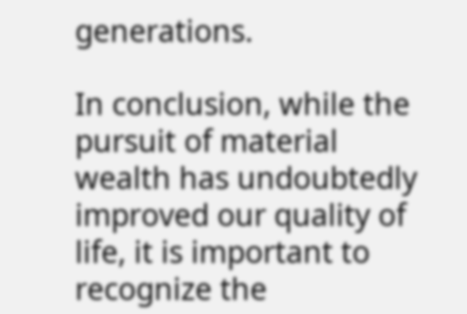generations.

In conclusion, while the pursuit of material wealth has undoubtedly improved our quality of life, it is important to recognize the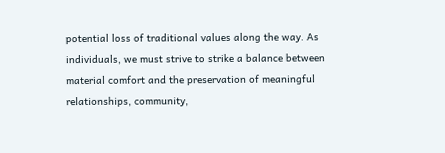potential loss of traditional values along the way. As individuals, we must strive to strike a balance between material comfort and the preservation of meaningful relationships, community,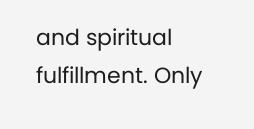and spiritual fulfillment. Only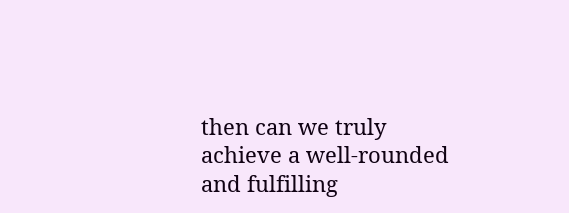then can we truly achieve a well-rounded and fulfilling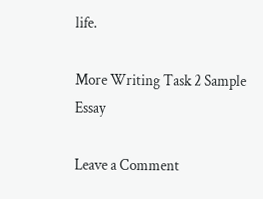life.

More Writing Task 2 Sample Essay

Leave a Comment